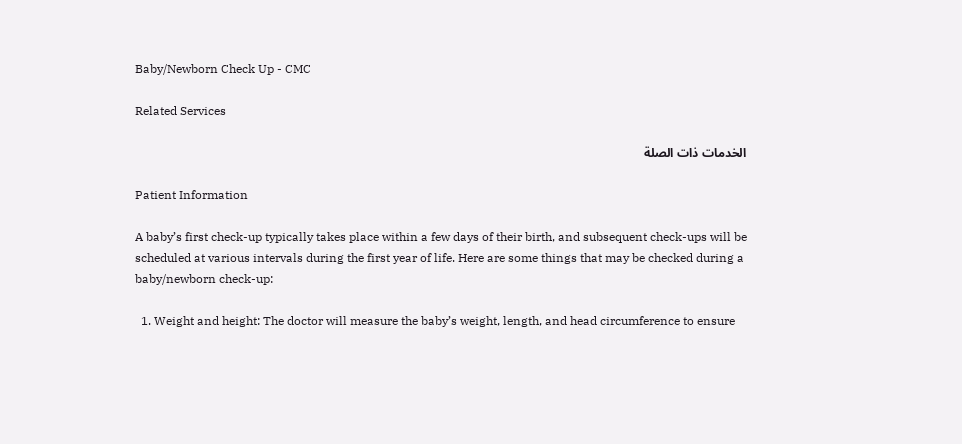Baby/Newborn Check Up - CMC

Related Services

الخدمات ذات الصلة

Patient Information

A baby’s first check-up typically takes place within a few days of their birth, and subsequent check-ups will be scheduled at various intervals during the first year of life. Here are some things that may be checked during a baby/newborn check-up:

  1. Weight and height: The doctor will measure the baby’s weight, length, and head circumference to ensure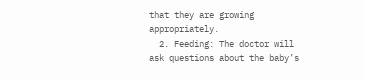that they are growing appropriately.
  2. Feeding: The doctor will ask questions about the baby’s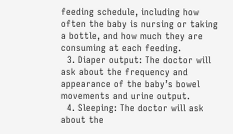feeding schedule, including how often the baby is nursing or taking a bottle, and how much they are consuming at each feeding.
  3. Diaper output: The doctor will ask about the frequency and appearance of the baby’s bowel movements and urine output.
  4. Sleeping: The doctor will ask about the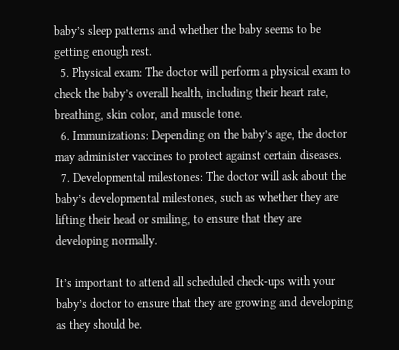baby’s sleep patterns and whether the baby seems to be getting enough rest.
  5. Physical exam: The doctor will perform a physical exam to check the baby’s overall health, including their heart rate, breathing, skin color, and muscle tone.
  6. Immunizations: Depending on the baby’s age, the doctor may administer vaccines to protect against certain diseases.
  7. Developmental milestones: The doctor will ask about the baby’s developmental milestones, such as whether they are lifting their head or smiling, to ensure that they are developing normally.

It’s important to attend all scheduled check-ups with your baby’s doctor to ensure that they are growing and developing as they should be.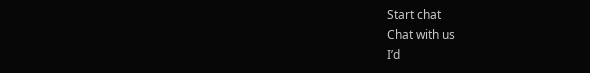Start chat
Chat with us
I’d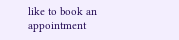like to book an appointment